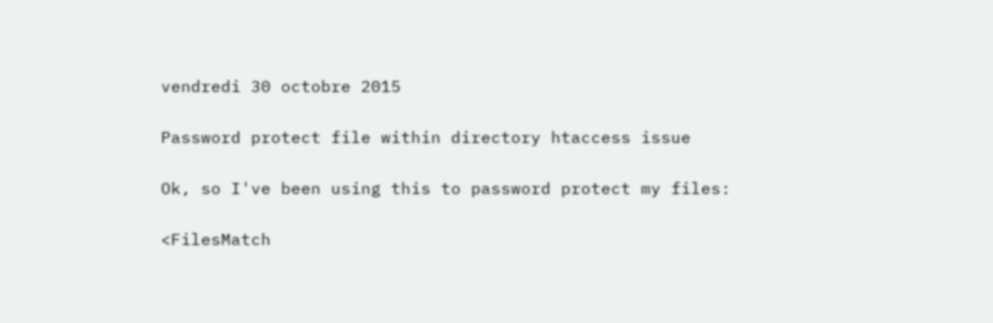vendredi 30 octobre 2015

Password protect file within directory htaccess issue

Ok, so I've been using this to password protect my files:

<FilesMatch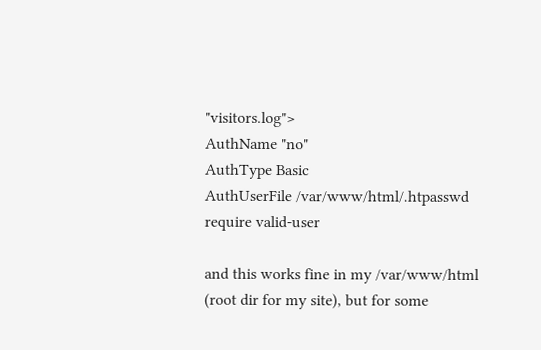"visitors.log">
AuthName "no"
AuthType Basic
AuthUserFile /var/www/html/.htpasswd
require valid-user

and this works fine in my /var/www/html (root dir for my site), but for some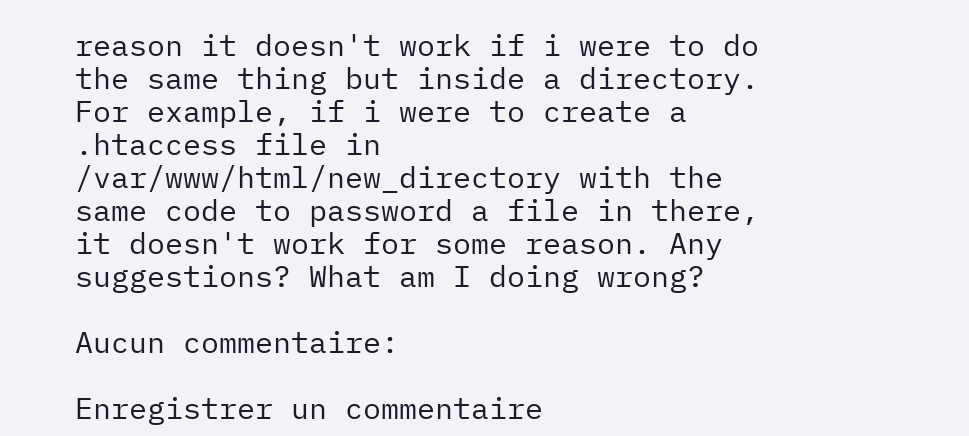reason it doesn't work if i were to do the same thing but inside a directory. For example, if i were to create a .htaccess file in /var/www/html/new_directory with the same code to password a file in there, it doesn't work for some reason. Any suggestions? What am I doing wrong?

Aucun commentaire:

Enregistrer un commentaire